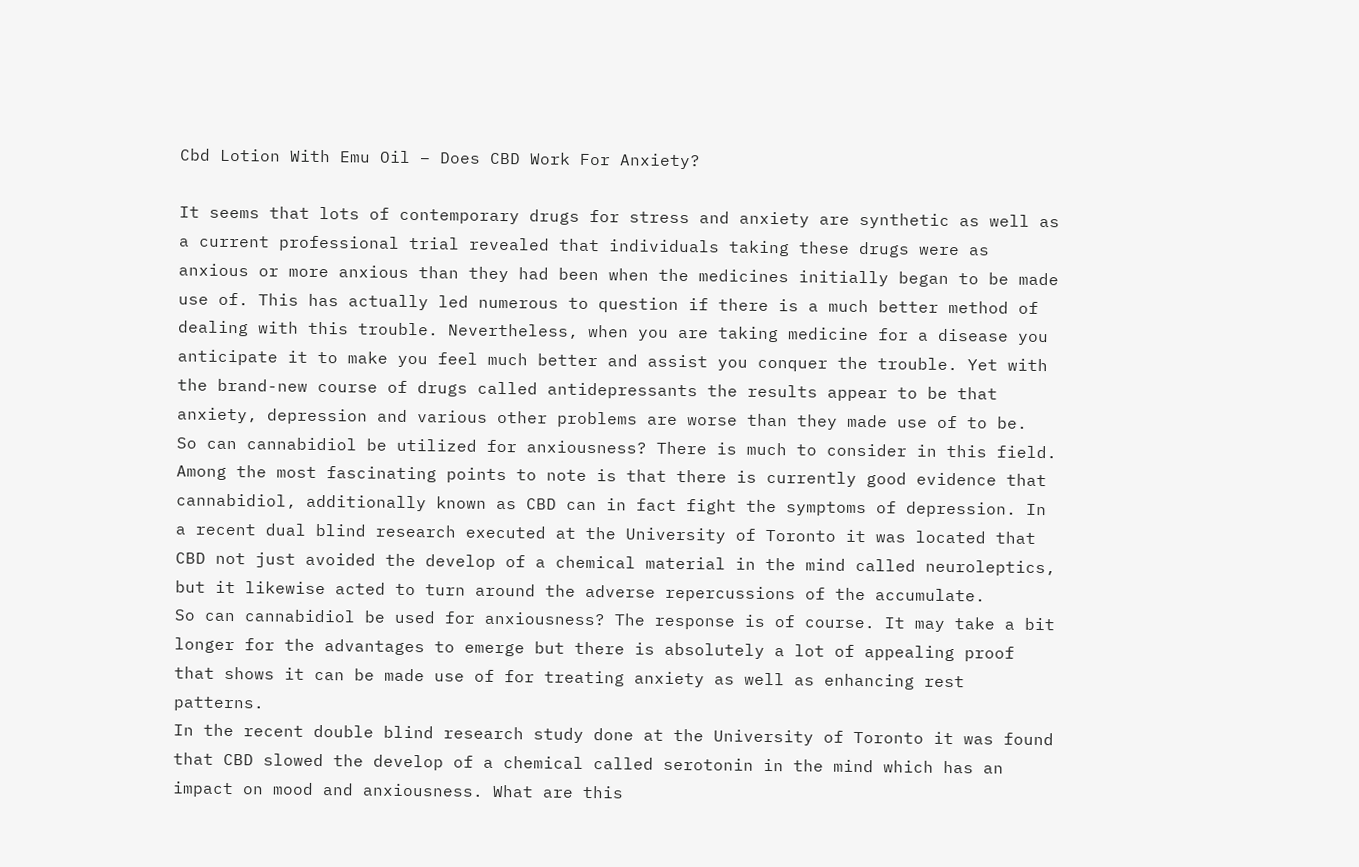Cbd Lotion With Emu Oil – Does CBD Work For Anxiety?

It seems that lots of contemporary drugs for stress and anxiety are synthetic as well as a current professional trial revealed that individuals taking these drugs were as anxious or more anxious than they had been when the medicines initially began to be made use of. This has actually led numerous to question if there is a much better method of dealing with this trouble. Nevertheless, when you are taking medicine for a disease you anticipate it to make you feel much better and assist you conquer the trouble. Yet with the brand-new course of drugs called antidepressants the results appear to be that anxiety, depression and various other problems are worse than they made use of to be.
So can cannabidiol be utilized for anxiousness? There is much to consider in this field. Among the most fascinating points to note is that there is currently good evidence that cannabidiol, additionally known as CBD can in fact fight the symptoms of depression. In a recent dual blind research executed at the University of Toronto it was located that CBD not just avoided the develop of a chemical material in the mind called neuroleptics, but it likewise acted to turn around the adverse repercussions of the accumulate.
So can cannabidiol be used for anxiousness? The response is of course. It may take a bit longer for the advantages to emerge but there is absolutely a lot of appealing proof that shows it can be made use of for treating anxiety as well as enhancing rest patterns.
In the recent double blind research study done at the University of Toronto it was found that CBD slowed the develop of a chemical called serotonin in the mind which has an impact on mood and anxiousness. What are this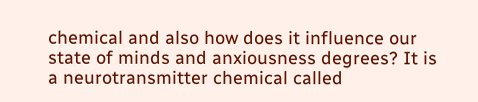chemical and also how does it influence our state of minds and anxiousness degrees? It is a neurotransmitter chemical called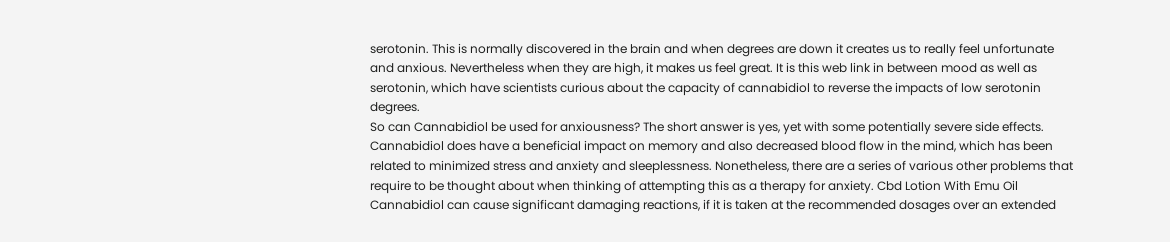serotonin. This is normally discovered in the brain and when degrees are down it creates us to really feel unfortunate and anxious. Nevertheless when they are high, it makes us feel great. It is this web link in between mood as well as serotonin, which have scientists curious about the capacity of cannabidiol to reverse the impacts of low serotonin degrees.
So can Cannabidiol be used for anxiousness? The short answer is yes, yet with some potentially severe side effects. Cannabidiol does have a beneficial impact on memory and also decreased blood flow in the mind, which has been related to minimized stress and anxiety and sleeplessness. Nonetheless, there are a series of various other problems that require to be thought about when thinking of attempting this as a therapy for anxiety. Cbd Lotion With Emu Oil
Cannabidiol can cause significant damaging reactions, if it is taken at the recommended dosages over an extended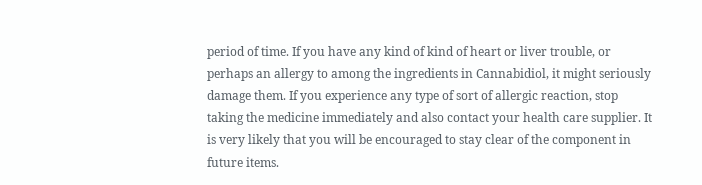period of time. If you have any kind of kind of heart or liver trouble, or perhaps an allergy to among the ingredients in Cannabidiol, it might seriously damage them. If you experience any type of sort of allergic reaction, stop taking the medicine immediately and also contact your health care supplier. It is very likely that you will be encouraged to stay clear of the component in future items.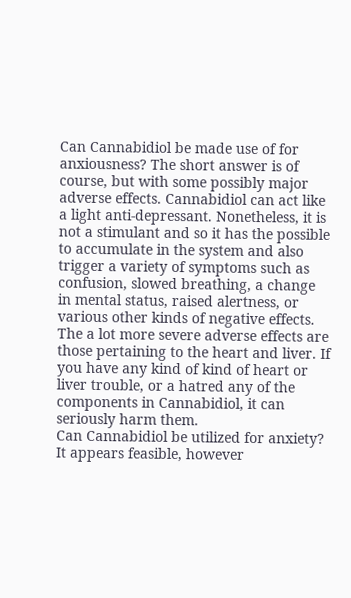Can Cannabidiol be made use of for anxiousness? The short answer is of course, but with some possibly major adverse effects. Cannabidiol can act like a light anti-depressant. Nonetheless, it is not a stimulant and so it has the possible to accumulate in the system and also trigger a variety of symptoms such as confusion, slowed breathing, a change in mental status, raised alertness, or various other kinds of negative effects. The a lot more severe adverse effects are those pertaining to the heart and liver. If you have any kind of kind of heart or liver trouble, or a hatred any of the components in Cannabidiol, it can seriously harm them.
Can Cannabidiol be utilized for anxiety? It appears feasible, however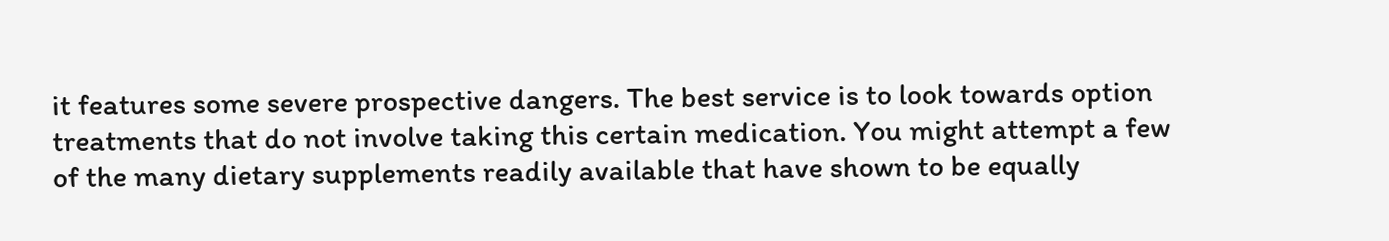it features some severe prospective dangers. The best service is to look towards option treatments that do not involve taking this certain medication. You might attempt a few of the many dietary supplements readily available that have shown to be equally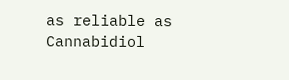as reliable as Cannabidiol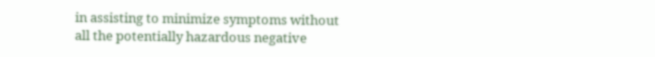in assisting to minimize symptoms without all the potentially hazardous negative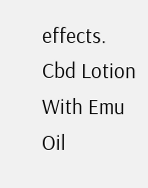effects. Cbd Lotion With Emu Oil